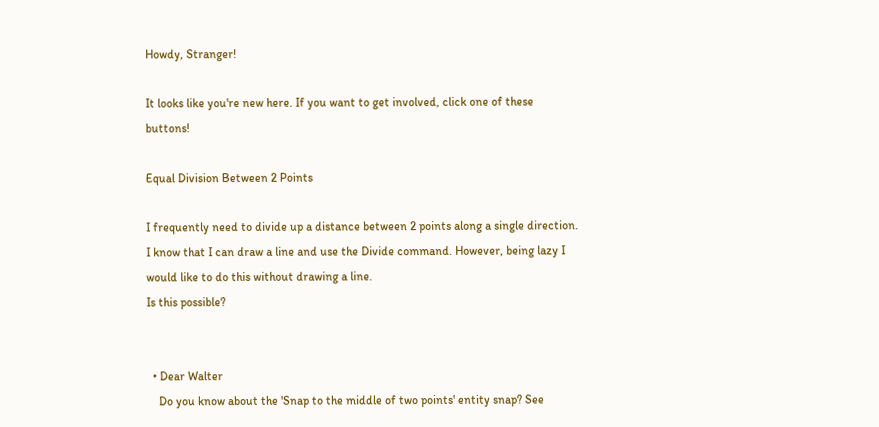Howdy, Stranger!

It looks like you're new here. If you want to get involved, click one of these buttons!

Equal Division Between 2 Points

I frequently need to divide up a distance between 2 points along a single direction. I know that I can draw a line and use the Divide command. However, being lazy I would like to do this without drawing a line.
Is this possible?


  • Dear Walter
    Do you know about the 'Snap to the middle of two points' entity snap? See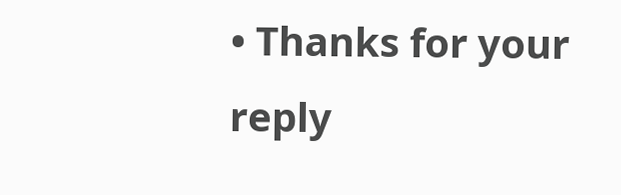• Thanks for your reply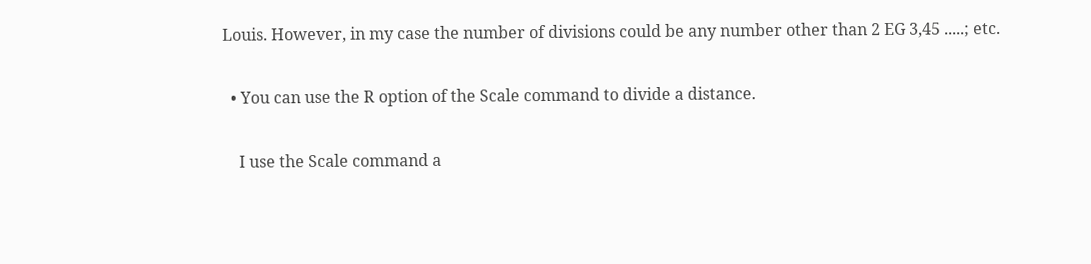Louis. However, in my case the number of divisions could be any number other than 2 EG 3,45 .....; etc.

  • You can use the R option of the Scale command to divide a distance.

    I use the Scale command a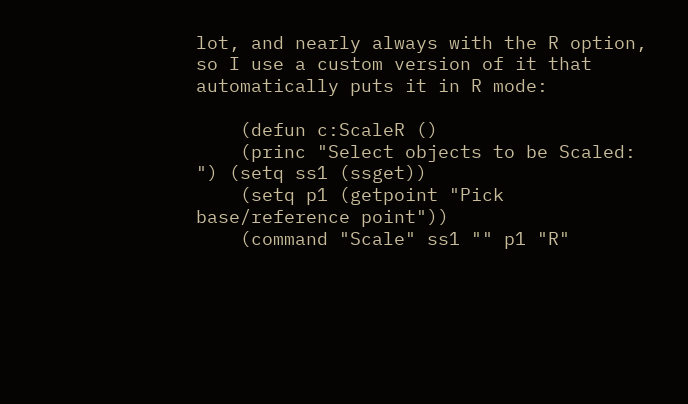lot, and nearly always with the R option, so I use a custom version of it that automatically puts it in R mode:

    (defun c:ScaleR ()
    (princ "Select objects to be Scaled: ") (setq ss1 (ssget))
    (setq p1 (getpoint "Pick base/reference point"))
    (command "Scale" ss1 "" p1 "R"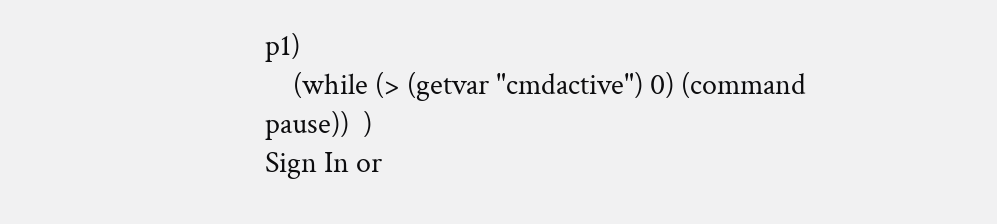p1)
    (while (> (getvar "cmdactive") 0) (command pause))  )
Sign In or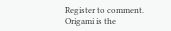Register to comment.
Origami is the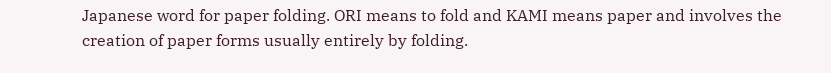Japanese word for paper folding. ORI means to fold and KAMI means paper and involves the creation of paper forms usually entirely by folding.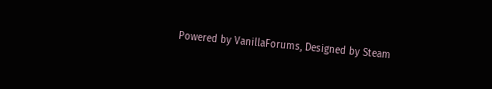Powered by VanillaForums, Designed by Steam